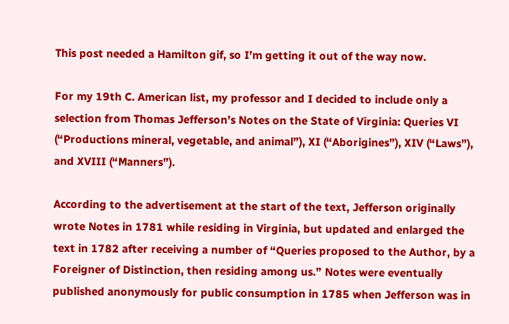This post needed a Hamilton gif, so I’m getting it out of the way now.

For my 19th C. American list, my professor and I decided to include only a selection from Thomas Jefferson’s Notes on the State of Virginia: Queries VI (“Productions mineral, vegetable, and animal”), XI (“Aborigines”), XIV (“Laws”), and XVIII (“Manners”).

According to the advertisement at the start of the text, Jefferson originally wrote Notes in 1781 while residing in Virginia, but updated and enlarged the text in 1782 after receiving a number of “Queries proposed to the Author, by a Foreigner of Distinction, then residing among us.” Notes were eventually published anonymously for public consumption in 1785 when Jefferson was in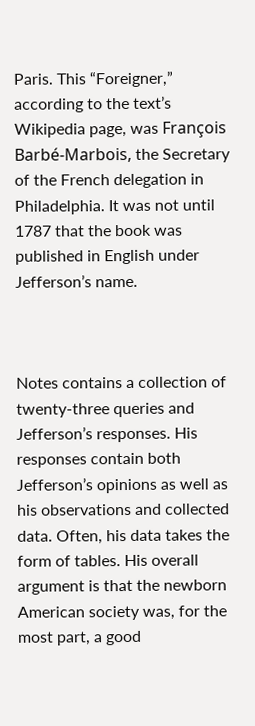Paris. This “Foreigner,” according to the text’s Wikipedia page, was François Barbé-Marbois, the Secretary of the French delegation in Philadelphia. It was not until 1787 that the book was published in English under Jefferson’s name.



Notes contains a collection of twenty-three queries and Jefferson’s responses. His responses contain both Jefferson’s opinions as well as his observations and collected data. Often, his data takes the form of tables. His overall argument is that the newborn American society was, for the most part, a good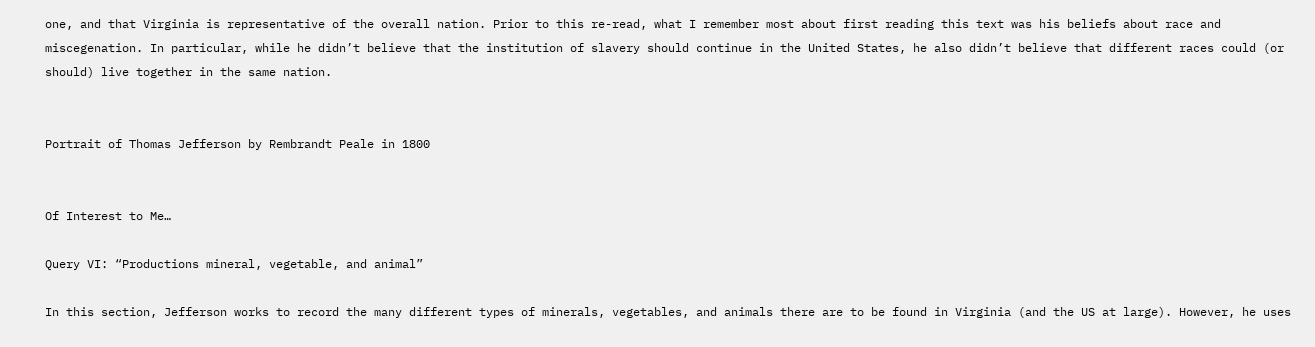one, and that Virginia is representative of the overall nation. Prior to this re-read, what I remember most about first reading this text was his beliefs about race and miscegenation. In particular, while he didn’t believe that the institution of slavery should continue in the United States, he also didn’t believe that different races could (or should) live together in the same nation.


Portrait of Thomas Jefferson by Rembrandt Peale in 1800


Of Interest to Me…

Query VI: “Productions mineral, vegetable, and animal”

In this section, Jefferson works to record the many different types of minerals, vegetables, and animals there are to be found in Virginia (and the US at large). However, he uses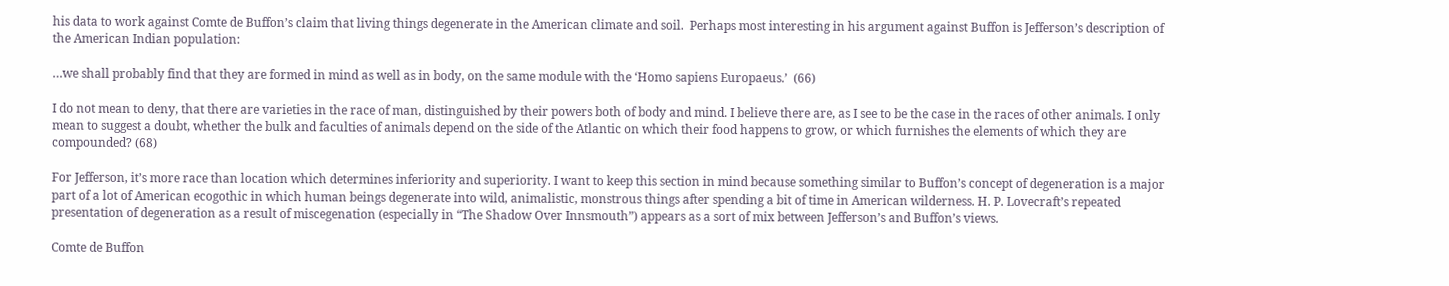his data to work against Comte de Buffon’s claim that living things degenerate in the American climate and soil.  Perhaps most interesting in his argument against Buffon is Jefferson’s description of the American Indian population:

…we shall probably find that they are formed in mind as well as in body, on the same module with the ‘Homo sapiens Europaeus.’  (66)

I do not mean to deny, that there are varieties in the race of man, distinguished by their powers both of body and mind. I believe there are, as I see to be the case in the races of other animals. I only mean to suggest a doubt, whether the bulk and faculties of animals depend on the side of the Atlantic on which their food happens to grow, or which furnishes the elements of which they are compounded? (68)

For Jefferson, it’s more race than location which determines inferiority and superiority. I want to keep this section in mind because something similar to Buffon’s concept of degeneration is a major part of a lot of American ecogothic in which human beings degenerate into wild, animalistic, monstrous things after spending a bit of time in American wilderness. H. P. Lovecraft’s repeated presentation of degeneration as a result of miscegenation (especially in “The Shadow Over Innsmouth”) appears as a sort of mix between Jefferson’s and Buffon’s views.

Comte de Buffon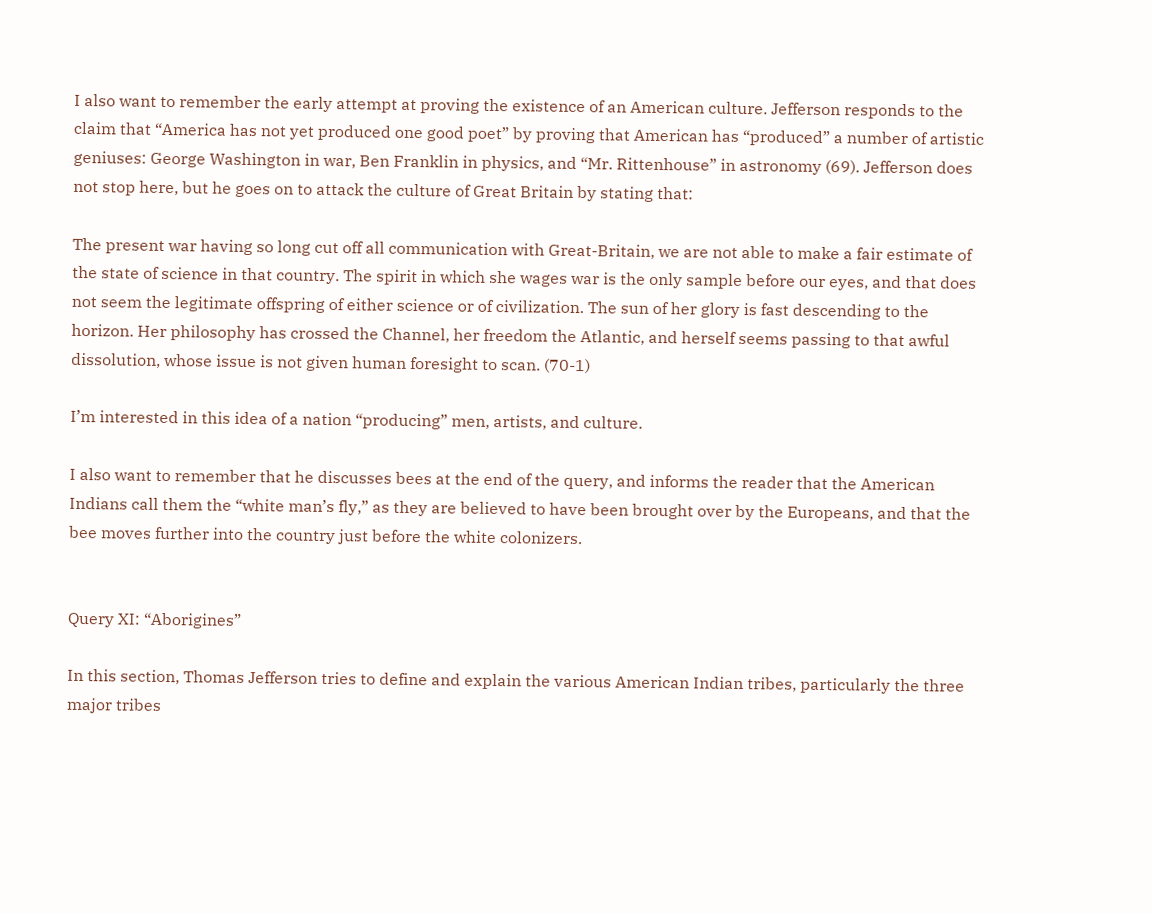I also want to remember the early attempt at proving the existence of an American culture. Jefferson responds to the claim that “America has not yet produced one good poet” by proving that American has “produced” a number of artistic geniuses: George Washington in war, Ben Franklin in physics, and “Mr. Rittenhouse” in astronomy (69). Jefferson does not stop here, but he goes on to attack the culture of Great Britain by stating that:

The present war having so long cut off all communication with Great-Britain, we are not able to make a fair estimate of the state of science in that country. The spirit in which she wages war is the only sample before our eyes, and that does not seem the legitimate offspring of either science or of civilization. The sun of her glory is fast descending to the horizon. Her philosophy has crossed the Channel, her freedom the Atlantic, and herself seems passing to that awful dissolution, whose issue is not given human foresight to scan. (70-1)

I’m interested in this idea of a nation “producing” men, artists, and culture.

I also want to remember that he discusses bees at the end of the query, and informs the reader that the American Indians call them the “white man’s fly,” as they are believed to have been brought over by the Europeans, and that the bee moves further into the country just before the white colonizers.


Query XI: “Aborigines”

In this section, Thomas Jefferson tries to define and explain the various American Indian tribes, particularly the three major tribes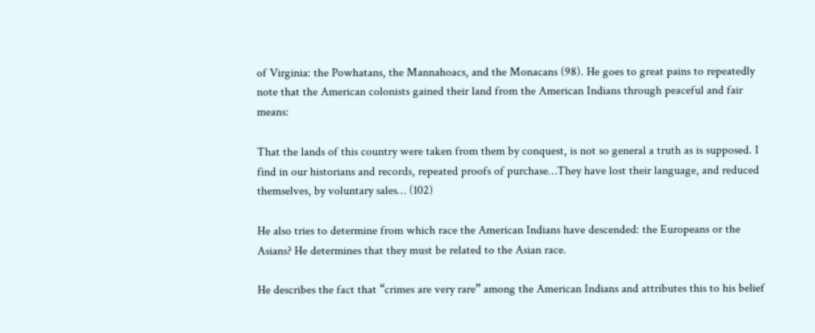of Virginia: the Powhatans, the Mannahoacs, and the Monacans (98). He goes to great pains to repeatedly note that the American colonists gained their land from the American Indians through peaceful and fair means:

That the lands of this country were taken from them by conquest, is not so general a truth as is supposed. I find in our historians and records, repeated proofs of purchase…They have lost their language, and reduced themselves, by voluntary sales… (102)

He also tries to determine from which race the American Indians have descended: the Europeans or the Asians? He determines that they must be related to the Asian race.

He describes the fact that “crimes are very rare” among the American Indians and attributes this to his belief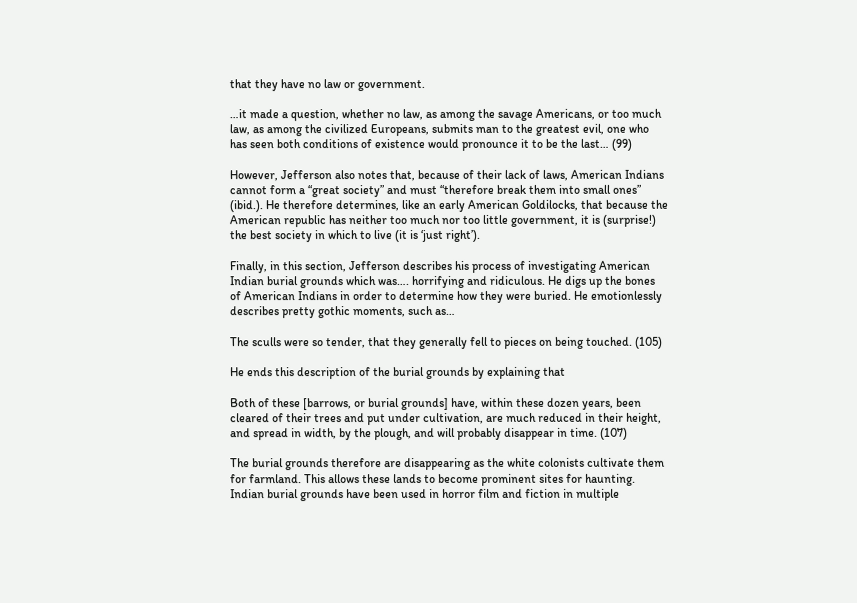that they have no law or government.

…it made a question, whether no law, as among the savage Americans, or too much law, as among the civilized Europeans, submits man to the greatest evil, one who has seen both conditions of existence would pronounce it to be the last… (99)

However, Jefferson also notes that, because of their lack of laws, American Indians cannot form a “great society” and must “therefore break them into small ones” (ibid.). He therefore determines, like an early American Goldilocks, that because the American republic has neither too much nor too little government, it is (surprise!) the best society in which to live (it is ‘just right’).

Finally, in this section, Jefferson describes his process of investigating American Indian burial grounds which was…. horrifying and ridiculous. He digs up the bones of American Indians in order to determine how they were buried. He emotionlessly describes pretty gothic moments, such as…

The sculls were so tender, that they generally fell to pieces on being touched. (105)

He ends this description of the burial grounds by explaining that

Both of these [barrows, or burial grounds] have, within these dozen years, been cleared of their trees and put under cultivation, are much reduced in their height, and spread in width, by the plough, and will probably disappear in time. (107)

The burial grounds therefore are disappearing as the white colonists cultivate them for farmland. This allows these lands to become prominent sites for haunting. Indian burial grounds have been used in horror film and fiction in multiple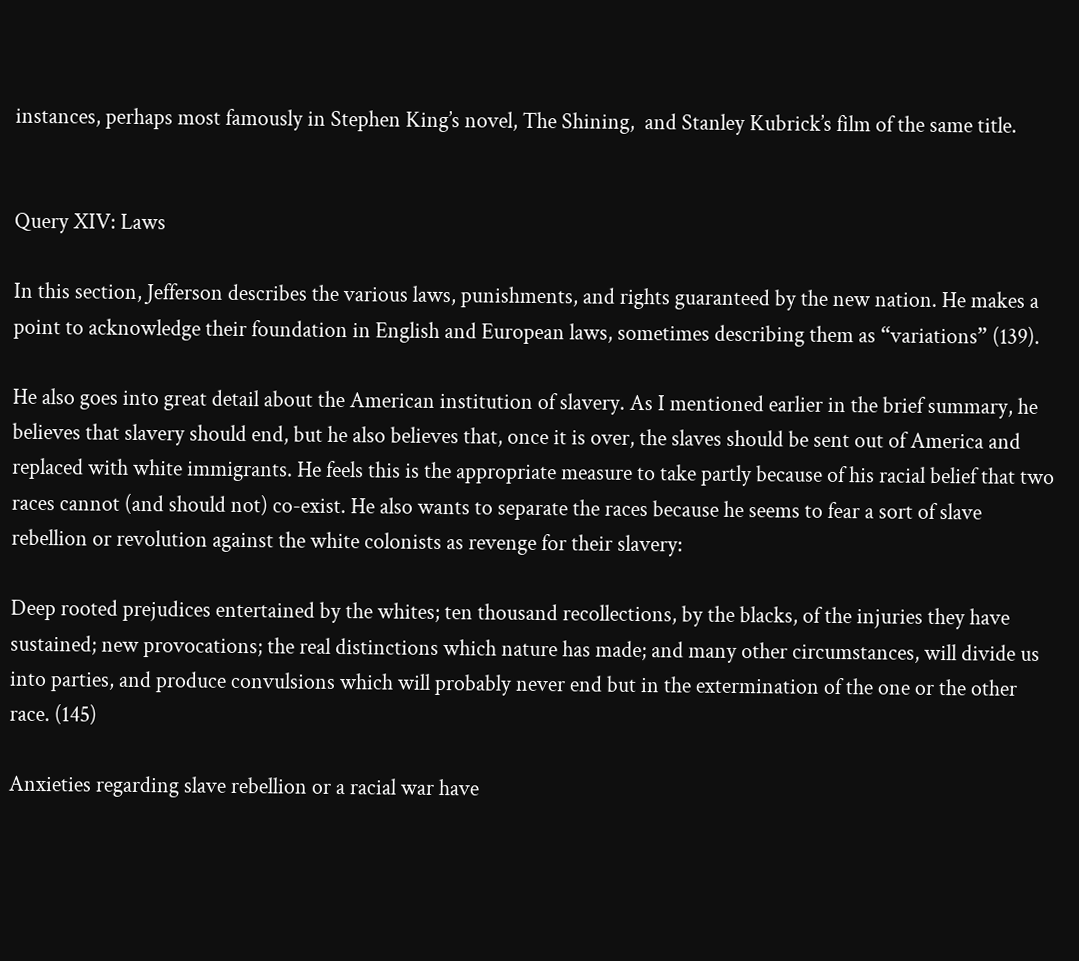instances, perhaps most famously in Stephen King’s novel, The Shining,  and Stanley Kubrick’s film of the same title.


Query XIV: Laws

In this section, Jefferson describes the various laws, punishments, and rights guaranteed by the new nation. He makes a point to acknowledge their foundation in English and European laws, sometimes describing them as “variations” (139).

He also goes into great detail about the American institution of slavery. As I mentioned earlier in the brief summary, he believes that slavery should end, but he also believes that, once it is over, the slaves should be sent out of America and replaced with white immigrants. He feels this is the appropriate measure to take partly because of his racial belief that two races cannot (and should not) co-exist. He also wants to separate the races because he seems to fear a sort of slave rebellion or revolution against the white colonists as revenge for their slavery:

Deep rooted prejudices entertained by the whites; ten thousand recollections, by the blacks, of the injuries they have sustained; new provocations; the real distinctions which nature has made; and many other circumstances, will divide us into parties, and produce convulsions which will probably never end but in the extermination of the one or the other race. (145)

Anxieties regarding slave rebellion or a racial war have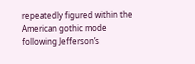repeatedly figured within the American gothic mode following Jefferson’s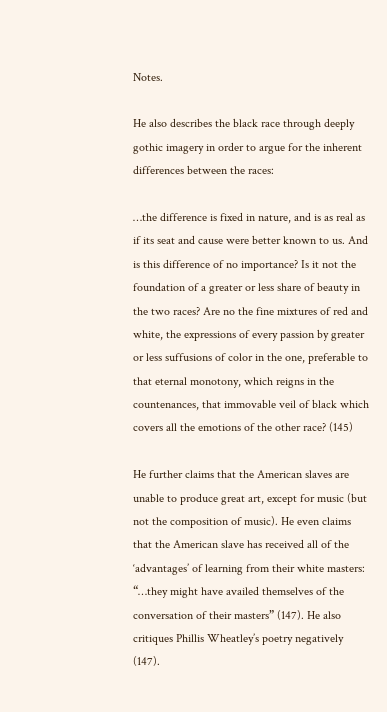Notes.

He also describes the black race through deeply gothic imagery in order to argue for the inherent differences between the races:

…the difference is fixed in nature, and is as real as if its seat and cause were better known to us. And is this difference of no importance? Is it not the foundation of a greater or less share of beauty in the two races? Are no the fine mixtures of red and white, the expressions of every passion by greater or less suffusions of color in the one, preferable to that eternal monotony, which reigns in the countenances, that immovable veil of black which covers all the emotions of the other race? (145)

He further claims that the American slaves are unable to produce great art, except for music (but not the composition of music). He even claims that the American slave has received all of the ‘advantages’ of learning from their white masters: “…they might have availed themselves of the conversation of their masters” (147). He also critiques Phillis Wheatley’s poetry negatively (147).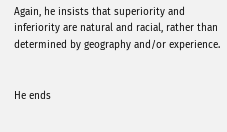Again, he insists that superiority and inferiority are natural and racial, rather than determined by geography and/or experience.


He ends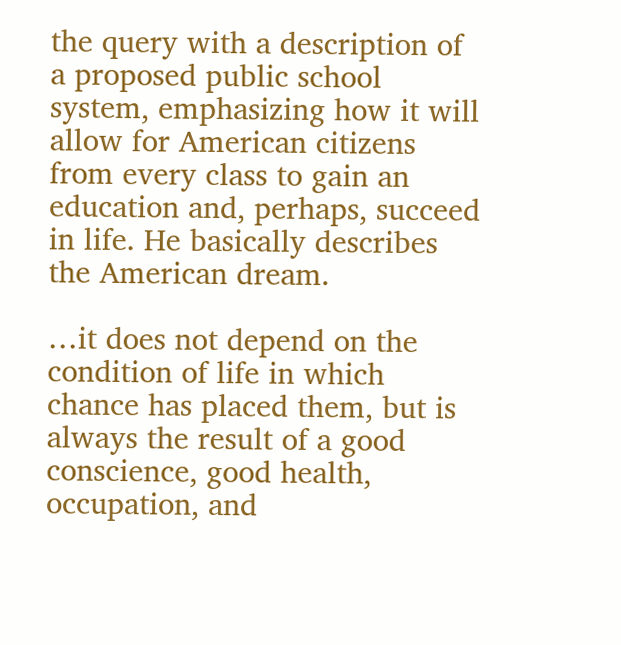the query with a description of a proposed public school system, emphasizing how it will allow for American citizens from every class to gain an education and, perhaps, succeed in life. He basically describes the American dream.

…it does not depend on the condition of life in which chance has placed them, but is always the result of a good conscience, good health, occupation, and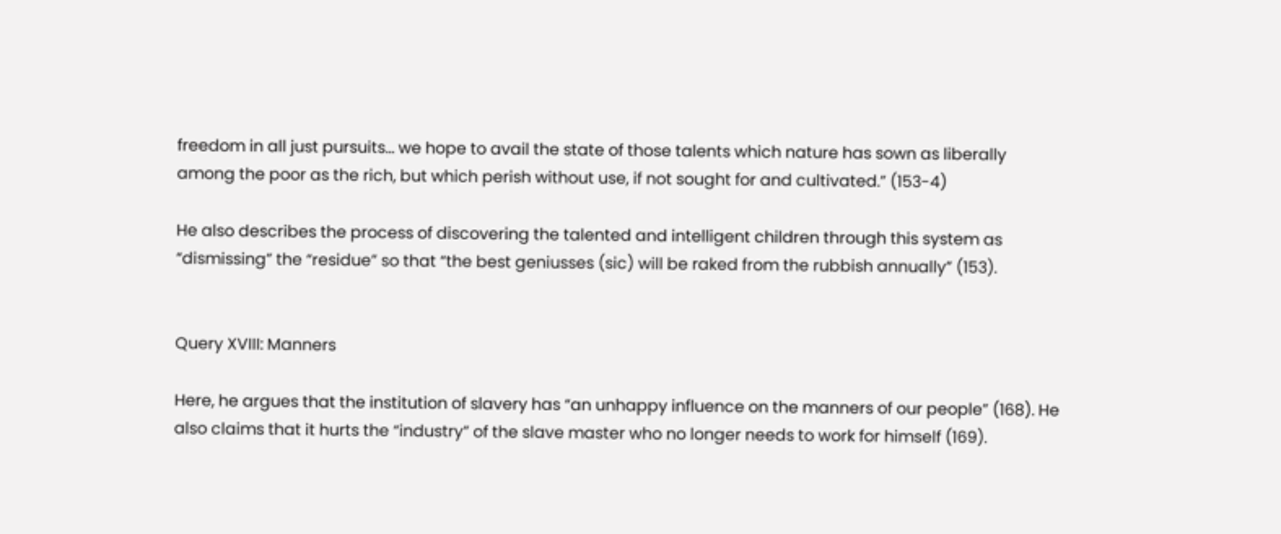freedom in all just pursuits… we hope to avail the state of those talents which nature has sown as liberally among the poor as the rich, but which perish without use, if not sought for and cultivated.” (153-4)

He also describes the process of discovering the talented and intelligent children through this system as “dismissing” the “residue” so that “the best geniusses (sic) will be raked from the rubbish annually” (153).


Query XVIII: Manners

Here, he argues that the institution of slavery has “an unhappy influence on the manners of our people” (168). He also claims that it hurts the “industry” of the slave master who no longer needs to work for himself (169).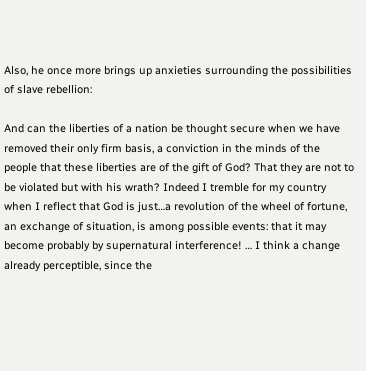Also, he once more brings up anxieties surrounding the possibilities of slave rebellion:

And can the liberties of a nation be thought secure when we have removed their only firm basis, a conviction in the minds of the people that these liberties are of the gift of God? That they are not to be violated but with his wrath? Indeed I tremble for my country when I reflect that God is just…a revolution of the wheel of fortune, an exchange of situation, is among possible events: that it may become probably by supernatural interference! … I think a change already perceptible, since the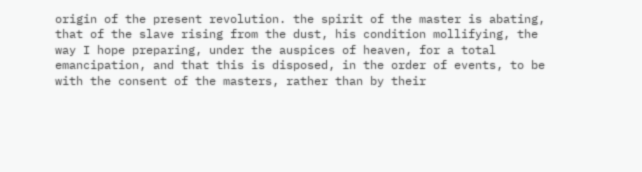origin of the present revolution. the spirit of the master is abating, that of the slave rising from the dust, his condition mollifying, the way I hope preparing, under the auspices of heaven, for a total emancipation, and that this is disposed, in the order of events, to be with the consent of the masters, rather than by their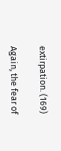extirpation. (169)

Again, the fear of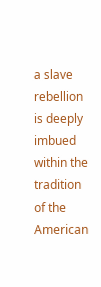a slave rebellion is deeply imbued within the tradition of the American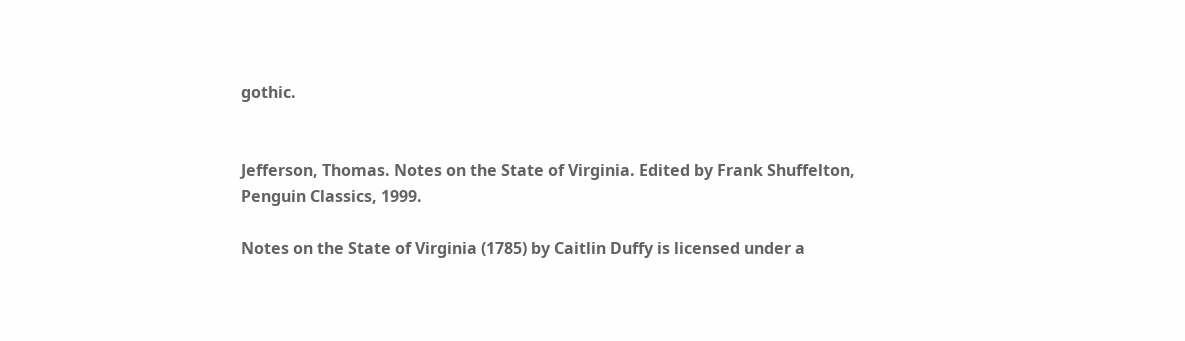gothic.


Jefferson, Thomas. Notes on the State of Virginia. Edited by Frank Shuffelton, Penguin Classics, 1999.

Notes on the State of Virginia (1785) by Caitlin Duffy is licensed under a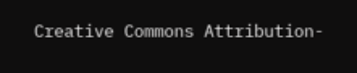Creative Commons Attribution-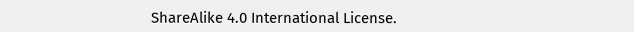ShareAlike 4.0 International License.